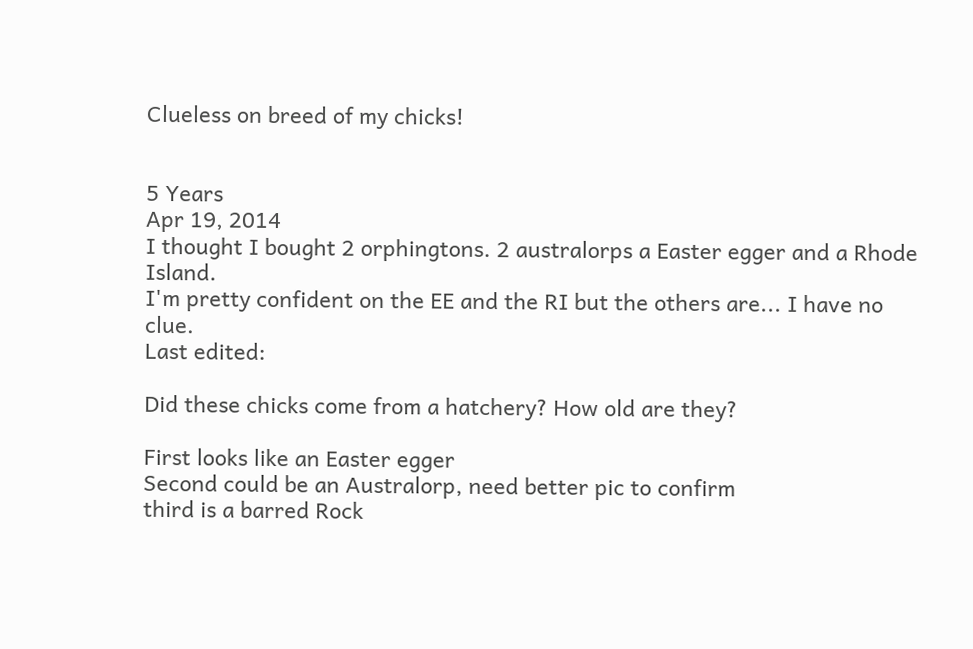Clueless on breed of my chicks!


5 Years
Apr 19, 2014
I thought I bought 2 orphingtons. 2 australorps a Easter egger and a Rhode Island.
I'm pretty confident on the EE and the RI but the others are... I have no clue.
Last edited:

Did these chicks come from a hatchery? How old are they?

First looks like an Easter egger
Second could be an Australorp, need better pic to confirm
third is a barred Rock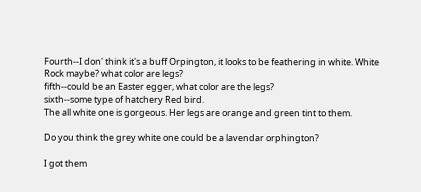Fourth--I don' think it's a buff Orpington, it looks to be feathering in white. White Rock maybe? what color are legs?
fifth--could be an Easter egger, what color are the legs?
sixth--some type of hatchery Red bird.
The all white one is gorgeous. Her legs are orange and green tint to them.

Do you think the grey white one could be a lavendar orphington?

I got them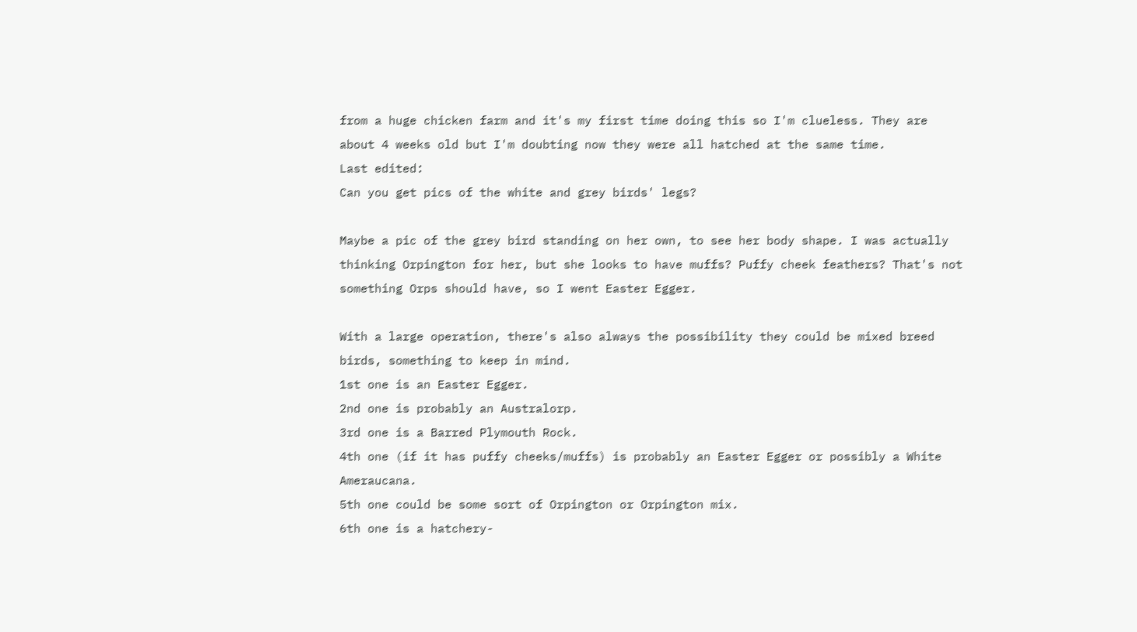from a huge chicken farm and it's my first time doing this so I'm clueless. They are about 4 weeks old but I'm doubting now they were all hatched at the same time.
Last edited:
Can you get pics of the white and grey birds' legs?

Maybe a pic of the grey bird standing on her own, to see her body shape. I was actually thinking Orpington for her, but she looks to have muffs? Puffy cheek feathers? That's not something Orps should have, so I went Easter Egger.

With a large operation, there's also always the possibility they could be mixed breed birds, something to keep in mind.
1st one is an Easter Egger.
2nd one is probably an Australorp.
3rd one is a Barred Plymouth Rock.
4th one (if it has puffy cheeks/muffs) is probably an Easter Egger or possibly a White Ameraucana.
5th one could be some sort of Orpington or Orpington mix.
6th one is a hatchery-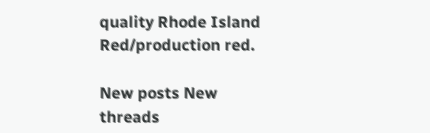quality Rhode Island Red/production red.

New posts New threads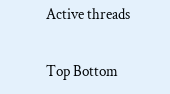Active threads

Top Bottom